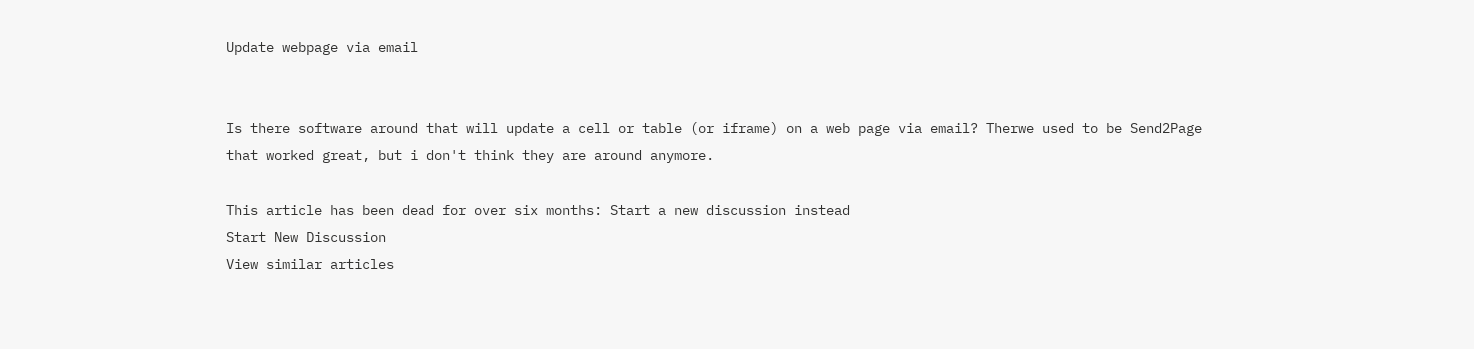Update webpage via email


Is there software around that will update a cell or table (or iframe) on a web page via email? Therwe used to be Send2Page that worked great, but i don't think they are around anymore.

This article has been dead for over six months: Start a new discussion instead
Start New Discussion
View similar articles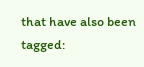that have also been tagged: